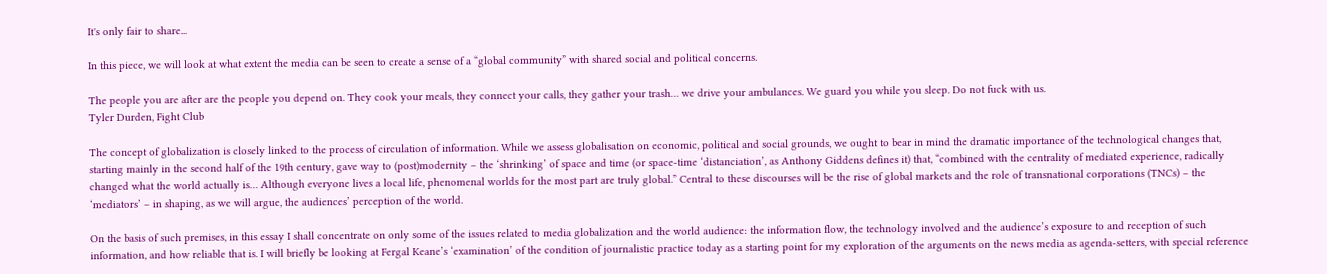It's only fair to share...

In this piece, we will look at what extent the media can be seen to create a sense of a “global community” with shared social and political concerns.

The people you are after are the people you depend on. They cook your meals, they connect your calls, they gather your trash… we drive your ambulances. We guard you while you sleep. Do not fuck with us.
Tyler Durden, Fight Club

The concept of globalization is closely linked to the process of circulation of information. While we assess globalisation on economic, political and social grounds, we ought to bear in mind the dramatic importance of the technological changes that, starting mainly in the second half of the 19th century, gave way to (post)modernity – the ‘shrinking’ of space and time (or space-time ‘distanciation’, as Anthony Giddens defines it) that, “combined with the centrality of mediated experience, radically changed what the world actually is… Although everyone lives a local life, phenomenal worlds for the most part are truly global.” Central to these discourses will be the rise of global markets and the role of transnational corporations (TNCs) – the ‘mediators’ – in shaping, as we will argue, the audiences’ perception of the world.

On the basis of such premises, in this essay I shall concentrate on only some of the issues related to media globalization and the world audience: the information flow, the technology involved and the audience’s exposure to and reception of such information, and how reliable that is. I will briefly be looking at Fergal Keane’s ‘examination’ of the condition of journalistic practice today as a starting point for my exploration of the arguments on the news media as agenda-setters, with special reference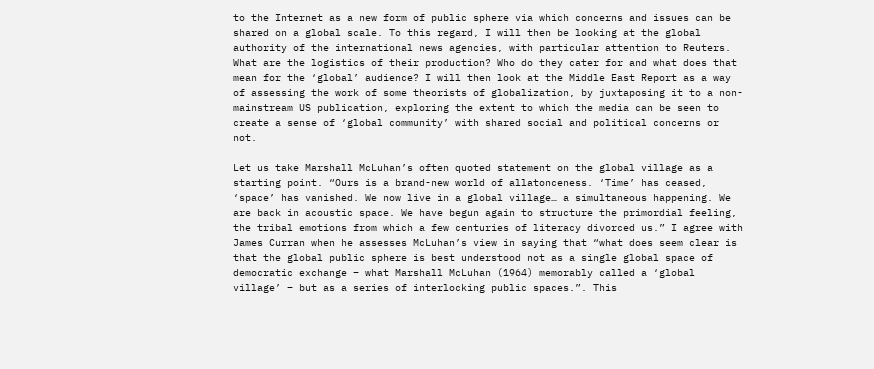to the Internet as a new form of public sphere via which concerns and issues can be shared on a global scale. To this regard, I will then be looking at the global authority of the international news agencies, with particular attention to Reuters. What are the logistics of their production? Who do they cater for and what does that mean for the ‘global’ audience? I will then look at the Middle East Report as a way of assessing the work of some theorists of globalization, by juxtaposing it to a non-mainstream US publication, exploring the extent to which the media can be seen to create a sense of ‘global community’ with shared social and political concerns or not.

Let us take Marshall McLuhan’s often quoted statement on the global village as a starting point. “Ours is a brand-new world of allatonceness. ‘Time’ has ceased, ‘space’ has vanished. We now live in a global village… a simultaneous happening. We are back in acoustic space. We have begun again to structure the primordial feeling, the tribal emotions from which a few centuries of literacy divorced us.” I agree with James Curran when he assesses McLuhan’s view in saying that “what does seem clear is that the global public sphere is best understood not as a single global space of democratic exchange – what Marshall McLuhan (1964) memorably called a ‘global village’ – but as a series of interlocking public spaces.”. This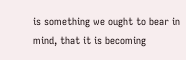is something we ought to bear in mind, that it is becoming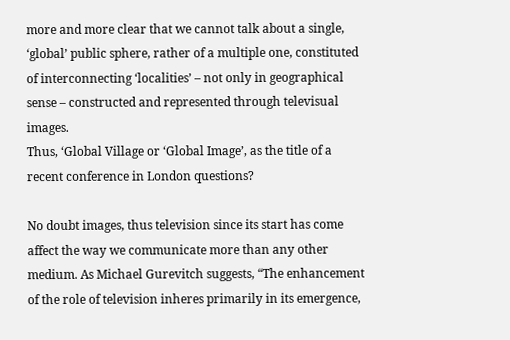more and more clear that we cannot talk about a single, ‘global’ public sphere, rather of a multiple one, constituted of interconnecting ‘localities’ – not only in geographical sense – constructed and represented through televisual images.
Thus, ‘Global Village or ‘Global Image’, as the title of a recent conference in London questions?

No doubt images, thus television since its start has come affect the way we communicate more than any other medium. As Michael Gurevitch suggests, “The enhancement of the role of television inheres primarily in its emergence,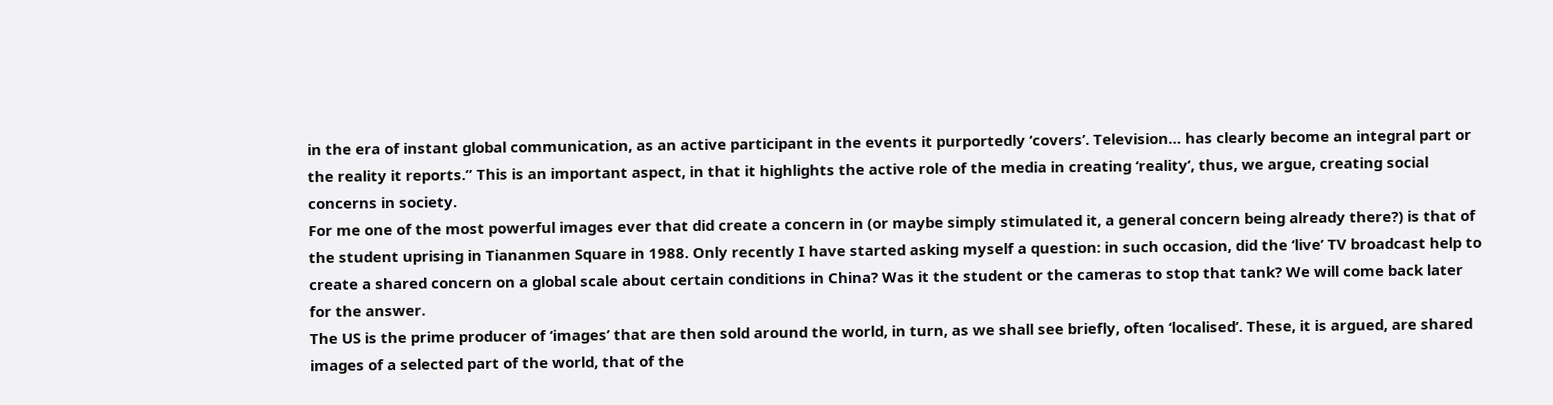in the era of instant global communication, as an active participant in the events it purportedly ‘covers’. Television… has clearly become an integral part or the reality it reports.” This is an important aspect, in that it highlights the active role of the media in creating ‘reality’, thus, we argue, creating social concerns in society.
For me one of the most powerful images ever that did create a concern in (or maybe simply stimulated it, a general concern being already there?) is that of the student uprising in Tiananmen Square in 1988. Only recently I have started asking myself a question: in such occasion, did the ‘live’ TV broadcast help to create a shared concern on a global scale about certain conditions in China? Was it the student or the cameras to stop that tank? We will come back later for the answer.
The US is the prime producer of ‘images’ that are then sold around the world, in turn, as we shall see briefly, often ‘localised’. These, it is argued, are shared images of a selected part of the world, that of the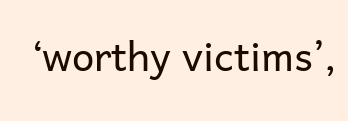‘worthy victims’,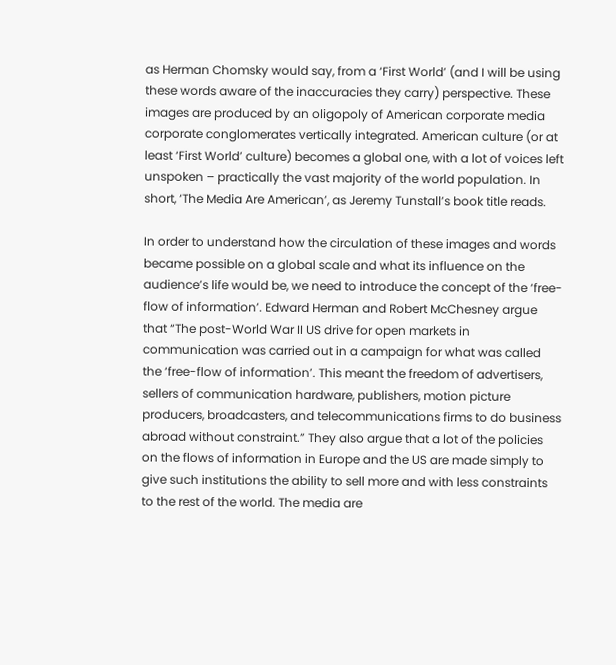as Herman Chomsky would say, from a ‘First World’ (and I will be using these words aware of the inaccuracies they carry) perspective. These images are produced by an oligopoly of American corporate media corporate conglomerates vertically integrated. American culture (or at least ‘First World’ culture) becomes a global one, with a lot of voices left unspoken – practically the vast majority of the world population. In short, ‘The Media Are American’, as Jeremy Tunstall’s book title reads.

In order to understand how the circulation of these images and words became possible on a global scale and what its influence on the audience’s life would be, we need to introduce the concept of the ‘free-flow of information’. Edward Herman and Robert McChesney argue that “The post-World War II US drive for open markets in communication was carried out in a campaign for what was called the ‘free-flow of information’. This meant the freedom of advertisers, sellers of communication hardware, publishers, motion picture producers, broadcasters, and telecommunications firms to do business abroad without constraint.” They also argue that a lot of the policies on the flows of information in Europe and the US are made simply to give such institutions the ability to sell more and with less constraints to the rest of the world. The media are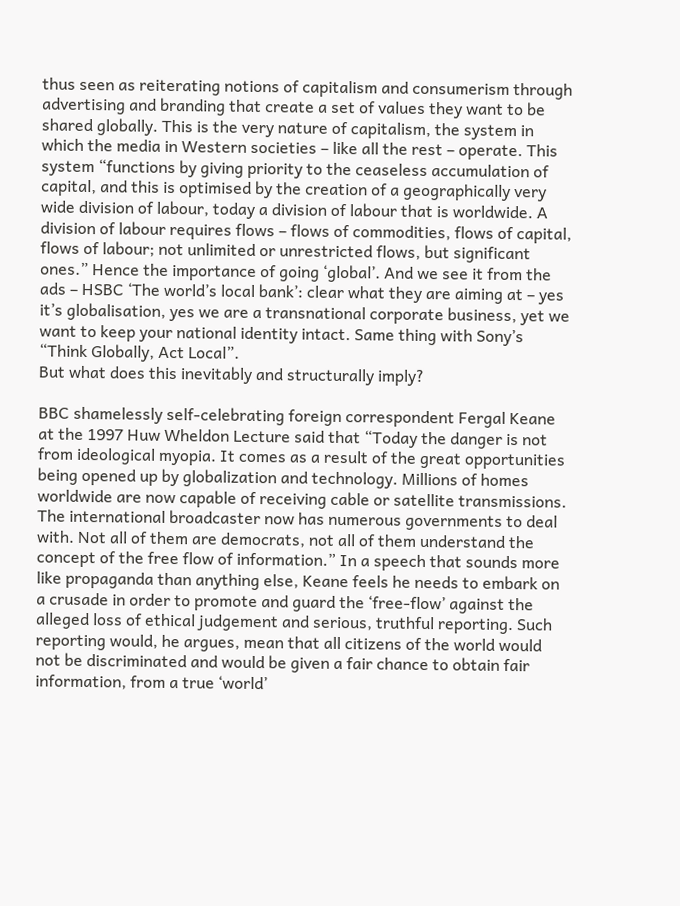thus seen as reiterating notions of capitalism and consumerism through advertising and branding that create a set of values they want to be shared globally. This is the very nature of capitalism, the system in which the media in Western societies – like all the rest – operate. This system “functions by giving priority to the ceaseless accumulation of capital, and this is optimised by the creation of a geographically very wide division of labour, today a division of labour that is worldwide. A division of labour requires flows – flows of commodities, flows of capital, flows of labour; not unlimited or unrestricted flows, but significant ones.” Hence the importance of going ‘global’. And we see it from the ads – HSBC ‘The world’s local bank’: clear what they are aiming at – yes it’s globalisation, yes we are a transnational corporate business, yet we want to keep your national identity intact. Same thing with Sony’s “Think Globally, Act Local”.
But what does this inevitably and structurally imply?

BBC shamelessly self-celebrating foreign correspondent Fergal Keane at the 1997 Huw Wheldon Lecture said that “Today the danger is not from ideological myopia. It comes as a result of the great opportunities being opened up by globalization and technology. Millions of homes worldwide are now capable of receiving cable or satellite transmissions. The international broadcaster now has numerous governments to deal with. Not all of them are democrats, not all of them understand the concept of the free flow of information.” In a speech that sounds more like propaganda than anything else, Keane feels he needs to embark on a crusade in order to promote and guard the ‘free-flow’ against the alleged loss of ethical judgement and serious, truthful reporting. Such reporting would, he argues, mean that all citizens of the world would not be discriminated and would be given a fair chance to obtain fair information, from a true ‘world’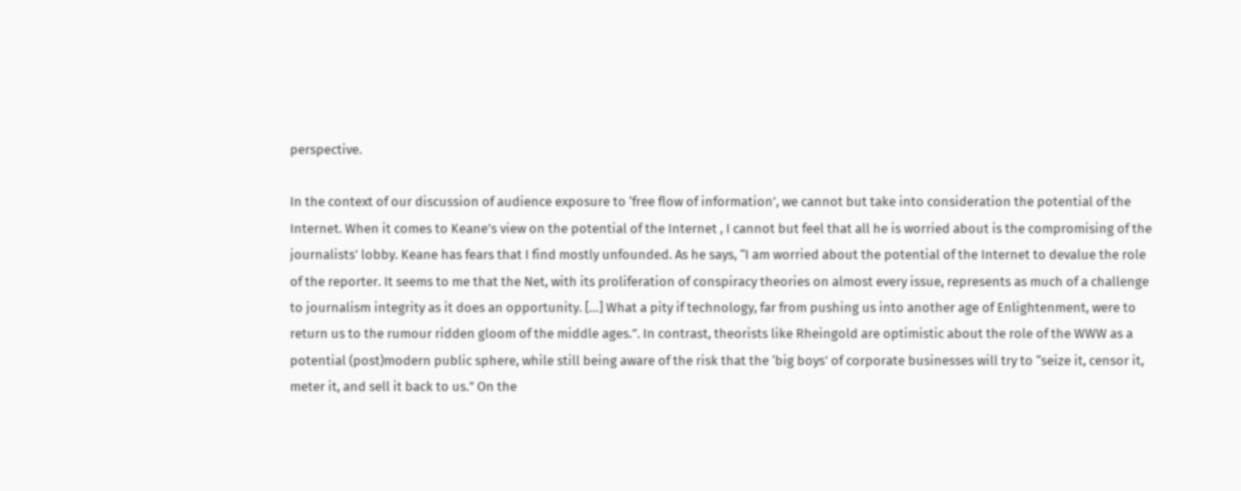perspective.

In the context of our discussion of audience exposure to ‘free flow of information’, we cannot but take into consideration the potential of the Internet. When it comes to Keane’s view on the potential of the Internet , I cannot but feel that all he is worried about is the compromising of the journalists’ lobby. Keane has fears that I find mostly unfounded. As he says, “I am worried about the potential of the Internet to devalue the role of the reporter. It seems to me that the Net, with its proliferation of conspiracy theories on almost every issue, represents as much of a challenge to journalism integrity as it does an opportunity. […] What a pity if technology, far from pushing us into another age of Enlightenment, were to return us to the rumour ridden gloom of the middle ages.”. In contrast, theorists like Rheingold are optimistic about the role of the WWW as a potential (post)modern public sphere, while still being aware of the risk that the ‘big boys’ of corporate businesses will try to “seize it, censor it, meter it, and sell it back to us.” On the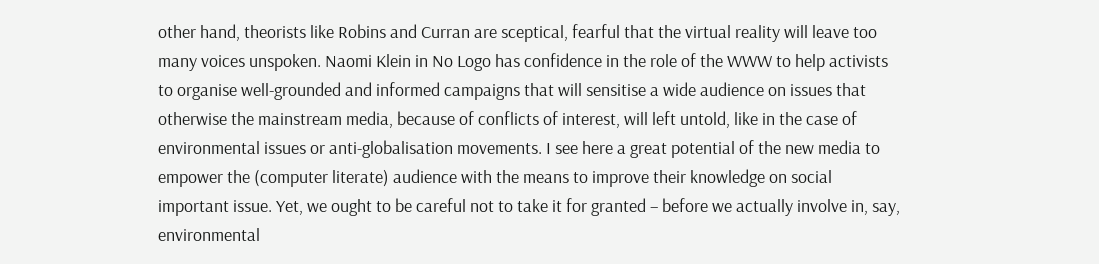other hand, theorists like Robins and Curran are sceptical, fearful that the virtual reality will leave too many voices unspoken. Naomi Klein in No Logo has confidence in the role of the WWW to help activists to organise well-grounded and informed campaigns that will sensitise a wide audience on issues that otherwise the mainstream media, because of conflicts of interest, will left untold, like in the case of environmental issues or anti-globalisation movements. I see here a great potential of the new media to empower the (computer literate) audience with the means to improve their knowledge on social important issue. Yet, we ought to be careful not to take it for granted – before we actually involve in, say, environmental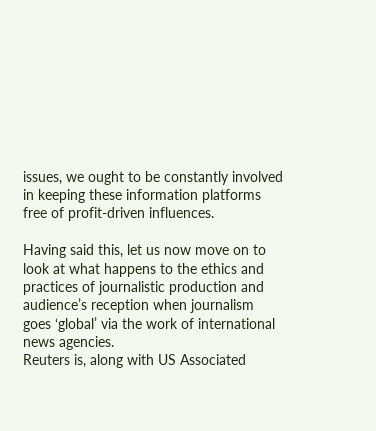issues, we ought to be constantly involved in keeping these information platforms free of profit-driven influences.

Having said this, let us now move on to look at what happens to the ethics and practices of journalistic production and audience’s reception when journalism goes ‘global’ via the work of international news agencies.
Reuters is, along with US Associated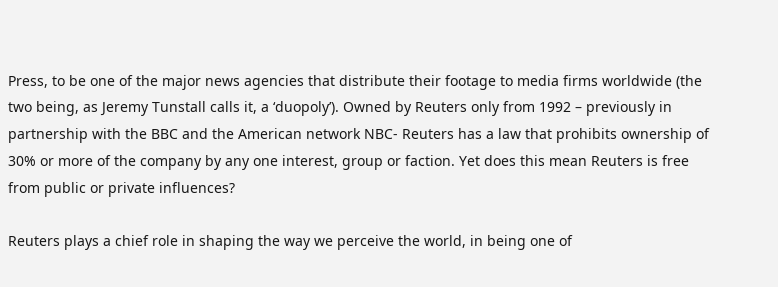Press, to be one of the major news agencies that distribute their footage to media firms worldwide (the two being, as Jeremy Tunstall calls it, a ‘duopoly’). Owned by Reuters only from 1992 – previously in partnership with the BBC and the American network NBC- Reuters has a law that prohibits ownership of 30% or more of the company by any one interest, group or faction. Yet does this mean Reuters is free from public or private influences?

Reuters plays a chief role in shaping the way we perceive the world, in being one of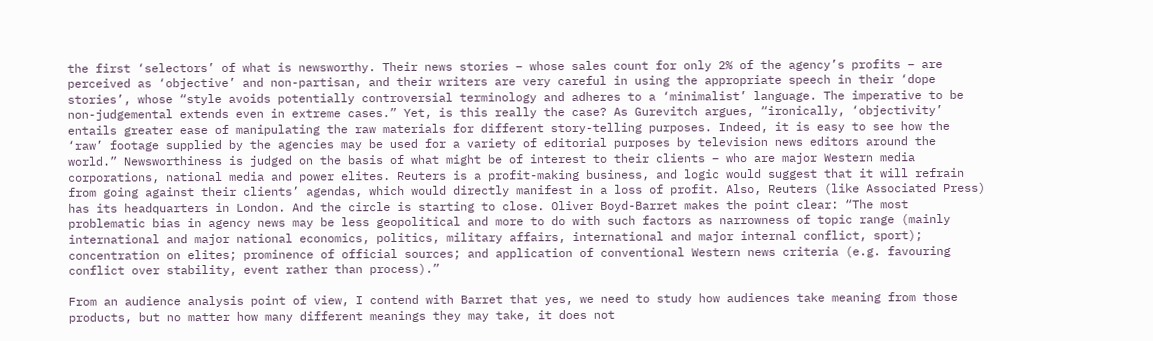the first ‘selectors’ of what is newsworthy. Their news stories – whose sales count for only 2% of the agency’s profits – are perceived as ‘objective’ and non-partisan, and their writers are very careful in using the appropriate speech in their ‘dope stories’, whose “style avoids potentially controversial terminology and adheres to a ‘minimalist’ language. The imperative to be non-judgemental extends even in extreme cases.” Yet, is this really the case? As Gurevitch argues, “ironically, ‘objectivity’ entails greater ease of manipulating the raw materials for different story-telling purposes. Indeed, it is easy to see how the ‘raw’ footage supplied by the agencies may be used for a variety of editorial purposes by television news editors around the world.” Newsworthiness is judged on the basis of what might be of interest to their clients – who are major Western media corporations, national media and power elites. Reuters is a profit-making business, and logic would suggest that it will refrain from going against their clients’ agendas, which would directly manifest in a loss of profit. Also, Reuters (like Associated Press) has its headquarters in London. And the circle is starting to close. Oliver Boyd-Barret makes the point clear: “The most problematic bias in agency news may be less geopolitical and more to do with such factors as narrowness of topic range (mainly international and major national economics, politics, military affairs, international and major internal conflict, sport); concentration on elites; prominence of official sources; and application of conventional Western news criteria (e.g. favouring conflict over stability, event rather than process).”

From an audience analysis point of view, I contend with Barret that yes, we need to study how audiences take meaning from those products, but no matter how many different meanings they may take, it does not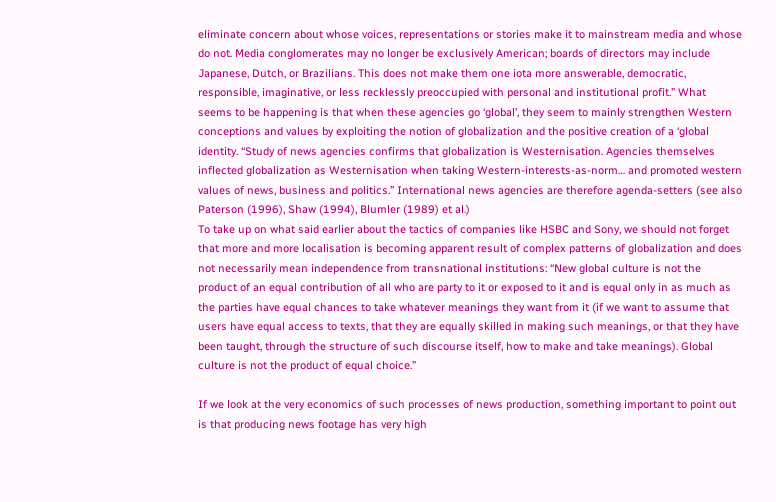eliminate concern about whose voices, representations or stories make it to mainstream media and whose do not. Media conglomerates may no longer be exclusively American; boards of directors may include Japanese, Dutch, or Brazilians. This does not make them one iota more answerable, democratic, responsible, imaginative, or less recklessly preoccupied with personal and institutional profit.” What seems to be happening is that when these agencies go ‘global’, they seem to mainly strengthen Western conceptions and values by exploiting the notion of globalization and the positive creation of a ‘global identity. “Study of news agencies confirms that globalization is Westernisation. Agencies themselves inflected globalization as Westernisation when taking Western-interests-as-norm… and promoted western values of news, business and politics.” International news agencies are therefore agenda-setters (see also Paterson (1996), Shaw (1994), Blumler (1989) et al.)
To take up on what said earlier about the tactics of companies like HSBC and Sony, we should not forget that more and more localisation is becoming apparent result of complex patterns of globalization and does not necessarily mean independence from transnational institutions: “New global culture is not the product of an equal contribution of all who are party to it or exposed to it and is equal only in as much as the parties have equal chances to take whatever meanings they want from it (if we want to assume that users have equal access to texts, that they are equally skilled in making such meanings, or that they have been taught, through the structure of such discourse itself, how to make and take meanings). Global culture is not the product of equal choice.”

If we look at the very economics of such processes of news production, something important to point out is that producing news footage has very high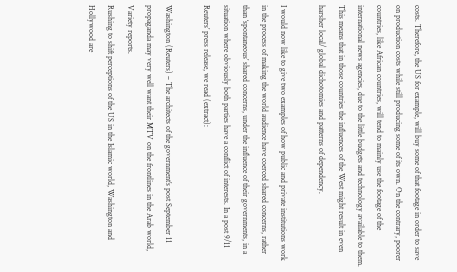costs. Therefore, the US for example, will buy some of that footage in order to save on production costs while still producing some of its own. On the contrary, poorer countries, like African countries, will tend to mainly use the footage of the international news agencies, due to the little budgets and technology available to them. This means that in those countries the influences of the West might result in even harsher local/ global dichotomies and patterns of dependency.

I would now like to give two examples of how public and private institutions work in the process of making the world audience have coerced shared concerns, rather than ‘spontaneous’ shared concerns, under the influence of their governments, in a situation where obviously both parties have a conflict of interests. In a post 9/11 Reuters’ press release, we read (extract):

Washington (Reuters) – The architects of the government’s post September 11 propaganda may very well want their MTV on the frontlines in the Arab world, Variety reports.
Rushing to shift perceptions of the US in the Islamic world, Washington and Hollywood are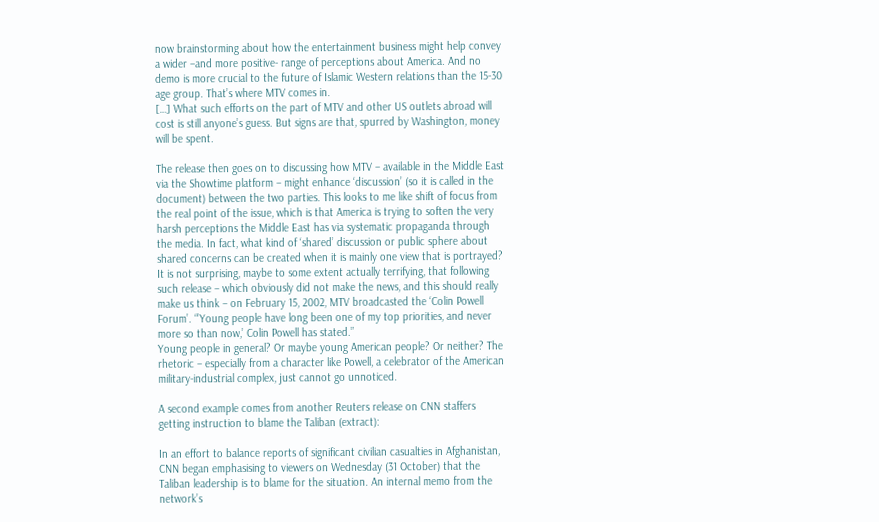now brainstorming about how the entertainment business might help convey a wider –and more positive- range of perceptions about America. And no demo is more crucial to the future of Islamic Western relations than the 15-30 age group. That’s where MTV comes in.
[…] What such efforts on the part of MTV and other US outlets abroad will cost is still anyone’s guess. But signs are that, spurred by Washington, money will be spent.

The release then goes on to discussing how MTV – available in the Middle East via the Showtime platform – might enhance ‘discussion’ (so it is called in the document) between the two parties. This looks to me like shift of focus from the real point of the issue, which is that America is trying to soften the very harsh perceptions the Middle East has via systematic propaganda through the media. In fact, what kind of ‘shared’ discussion or public sphere about shared concerns can be created when it is mainly one view that is portrayed? It is not surprising, maybe to some extent actually terrifying, that following such release – which obviously did not make the news, and this should really make us think – on February 15, 2002, MTV broadcasted the ‘Colin Powell Forum’. “’Young people have long been one of my top priorities, and never more so than now,’ Colin Powell has stated.”
Young people in general? Or maybe young American people? Or neither? The rhetoric – especially from a character like Powell, a celebrator of the American military-industrial complex, just cannot go unnoticed.

A second example comes from another Reuters release on CNN staffers getting instruction to blame the Taliban (extract):

In an effort to balance reports of significant civilian casualties in Afghanistan, CNN began emphasising to viewers on Wednesday (31 October) that the Taliban leadership is to blame for the situation. An internal memo from the network’s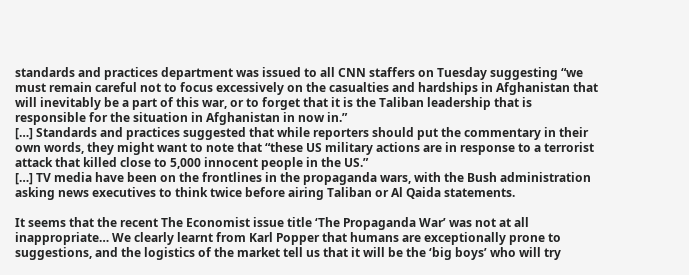standards and practices department was issued to all CNN staffers on Tuesday suggesting “we must remain careful not to focus excessively on the casualties and hardships in Afghanistan that will inevitably be a part of this war, or to forget that it is the Taliban leadership that is responsible for the situation in Afghanistan in now in.”
[…] Standards and practices suggested that while reporters should put the commentary in their own words, they might want to note that “these US military actions are in response to a terrorist attack that killed close to 5,000 innocent people in the US.”
[…] TV media have been on the frontlines in the propaganda wars, with the Bush administration asking news executives to think twice before airing Taliban or Al Qaida statements.

It seems that the recent The Economist issue title ‘The Propaganda War’ was not at all inappropriate… We clearly learnt from Karl Popper that humans are exceptionally prone to suggestions, and the logistics of the market tell us that it will be the ‘big boys’ who will try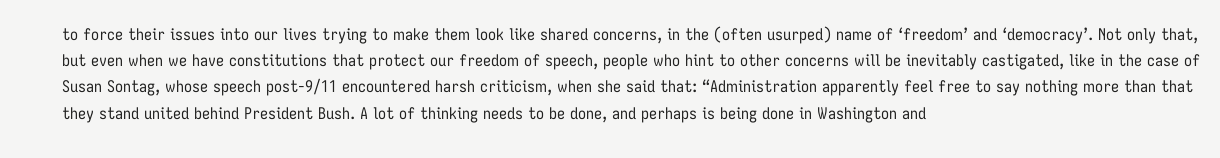to force their issues into our lives trying to make them look like shared concerns, in the (often usurped) name of ‘freedom’ and ‘democracy’. Not only that, but even when we have constitutions that protect our freedom of speech, people who hint to other concerns will be inevitably castigated, like in the case of Susan Sontag, whose speech post-9/11 encountered harsh criticism, when she said that: “Administration apparently feel free to say nothing more than that they stand united behind President Bush. A lot of thinking needs to be done, and perhaps is being done in Washington and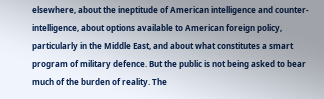elsewhere, about the ineptitude of American intelligence and counter-intelligence, about options available to American foreign policy, particularly in the Middle East, and about what constitutes a smart program of military defence. But the public is not being asked to bear much of the burden of reality. The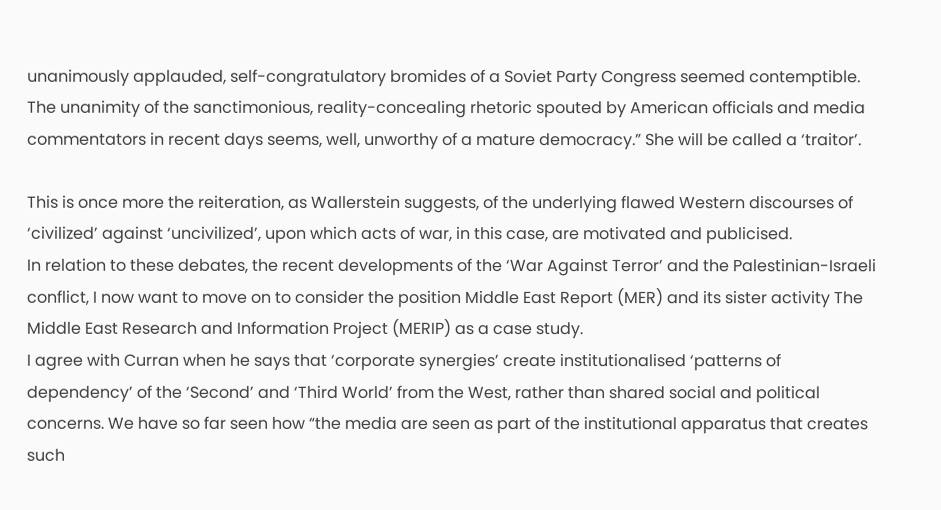unanimously applauded, self-congratulatory bromides of a Soviet Party Congress seemed contemptible. The unanimity of the sanctimonious, reality-concealing rhetoric spouted by American officials and media commentators in recent days seems, well, unworthy of a mature democracy.” She will be called a ‘traitor’.

This is once more the reiteration, as Wallerstein suggests, of the underlying flawed Western discourses of ‘civilized’ against ‘uncivilized’, upon which acts of war, in this case, are motivated and publicised.
In relation to these debates, the recent developments of the ‘War Against Terror’ and the Palestinian-Israeli conflict, I now want to move on to consider the position Middle East Report (MER) and its sister activity The Middle East Research and Information Project (MERIP) as a case study.
I agree with Curran when he says that ‘corporate synergies’ create institutionalised ‘patterns of dependency’ of the ‘Second’ and ‘Third World’ from the West, rather than shared social and political concerns. We have so far seen how “the media are seen as part of the institutional apparatus that creates such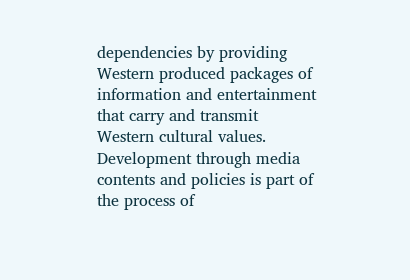dependencies by providing Western produced packages of information and entertainment that carry and transmit Western cultural values. Development through media contents and policies is part of the process of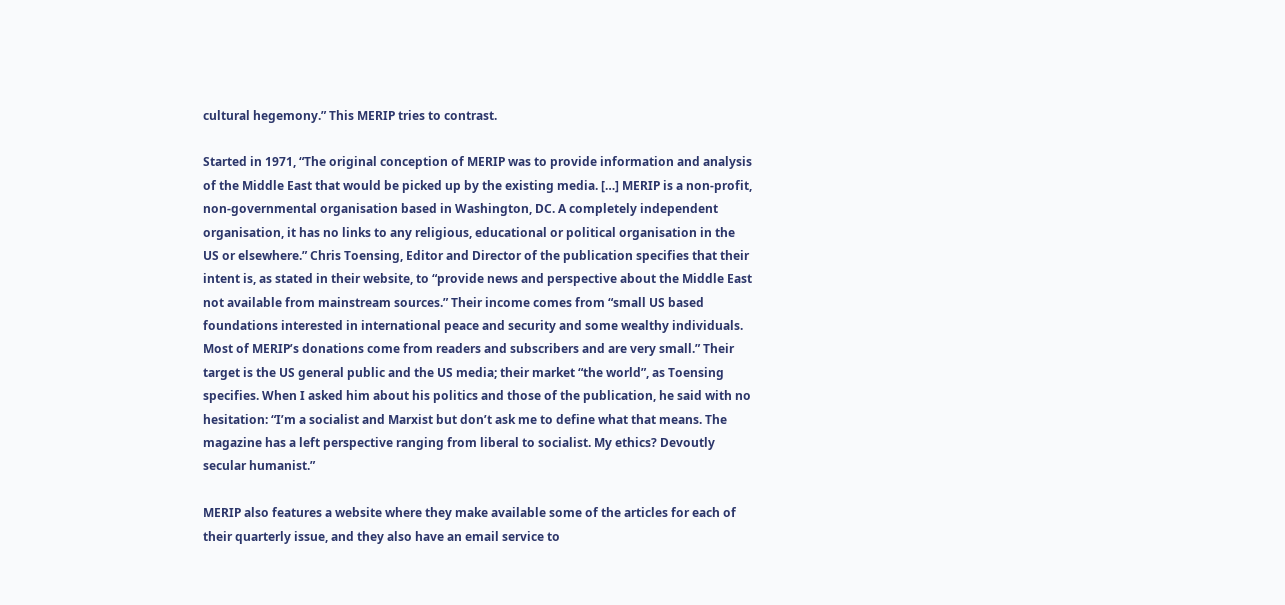cultural hegemony.” This MERIP tries to contrast.

Started in 1971, “The original conception of MERIP was to provide information and analysis of the Middle East that would be picked up by the existing media. […] MERIP is a non-profit, non-governmental organisation based in Washington, DC. A completely independent organisation, it has no links to any religious, educational or political organisation in the US or elsewhere.” Chris Toensing, Editor and Director of the publication specifies that their intent is, as stated in their website, to “provide news and perspective about the Middle East not available from mainstream sources.” Their income comes from “small US based foundations interested in international peace and security and some wealthy individuals. Most of MERIP’s donations come from readers and subscribers and are very small.” Their target is the US general public and the US media; their market “the world”, as Toensing specifies. When I asked him about his politics and those of the publication, he said with no hesitation: “I’m a socialist and Marxist but don’t ask me to define what that means. The magazine has a left perspective ranging from liberal to socialist. My ethics? Devoutly secular humanist.”

MERIP also features a website where they make available some of the articles for each of their quarterly issue, and they also have an email service to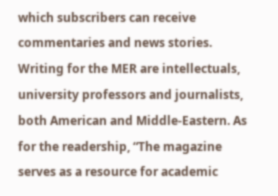which subscribers can receive commentaries and news stories. Writing for the MER are intellectuals, university professors and journalists, both American and Middle-Eastern. As for the readership, “The magazine serves as a resource for academic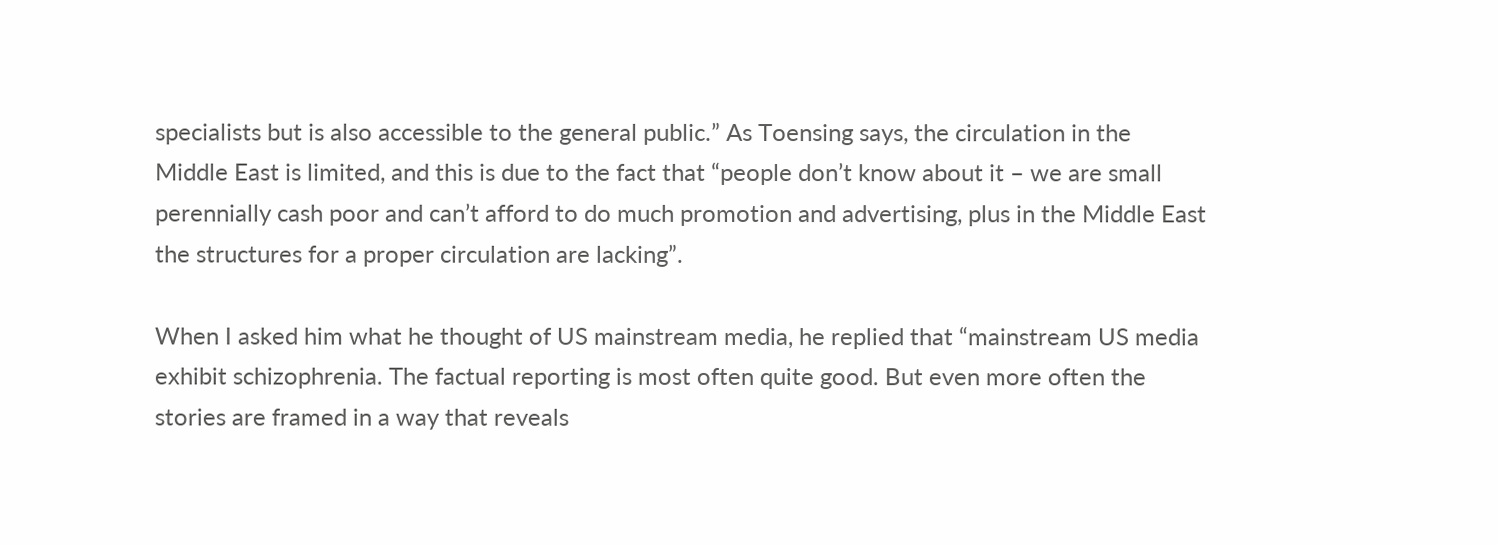specialists but is also accessible to the general public.” As Toensing says, the circulation in the Middle East is limited, and this is due to the fact that “people don’t know about it – we are small perennially cash poor and can’t afford to do much promotion and advertising, plus in the Middle East the structures for a proper circulation are lacking”.

When I asked him what he thought of US mainstream media, he replied that “mainstream US media exhibit schizophrenia. The factual reporting is most often quite good. But even more often the stories are framed in a way that reveals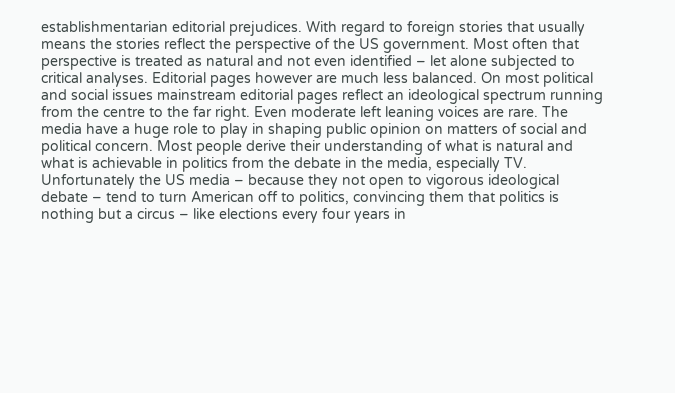establishmentarian editorial prejudices. With regard to foreign stories that usually means the stories reflect the perspective of the US government. Most often that perspective is treated as natural and not even identified – let alone subjected to critical analyses. Editorial pages however are much less balanced. On most political and social issues mainstream editorial pages reflect an ideological spectrum running from the centre to the far right. Even moderate left leaning voices are rare. The media have a huge role to play in shaping public opinion on matters of social and political concern. Most people derive their understanding of what is natural and what is achievable in politics from the debate in the media, especially TV. Unfortunately the US media – because they not open to vigorous ideological debate – tend to turn American off to politics, convincing them that politics is nothing but a circus – like elections every four years in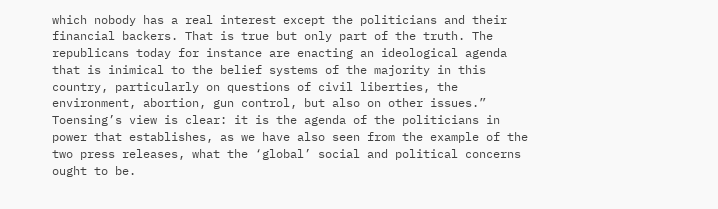which nobody has a real interest except the politicians and their financial backers. That is true but only part of the truth. The republicans today for instance are enacting an ideological agenda that is inimical to the belief systems of the majority in this country, particularly on questions of civil liberties, the environment, abortion, gun control, but also on other issues.” Toensing’s view is clear: it is the agenda of the politicians in power that establishes, as we have also seen from the example of the two press releases, what the ‘global’ social and political concerns ought to be.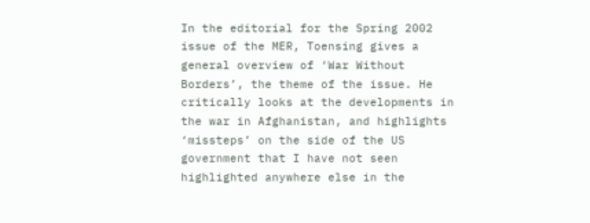In the editorial for the Spring 2002 issue of the MER, Toensing gives a general overview of ‘War Without Borders’, the theme of the issue. He critically looks at the developments in the war in Afghanistan, and highlights ‘missteps’ on the side of the US government that I have not seen highlighted anywhere else in the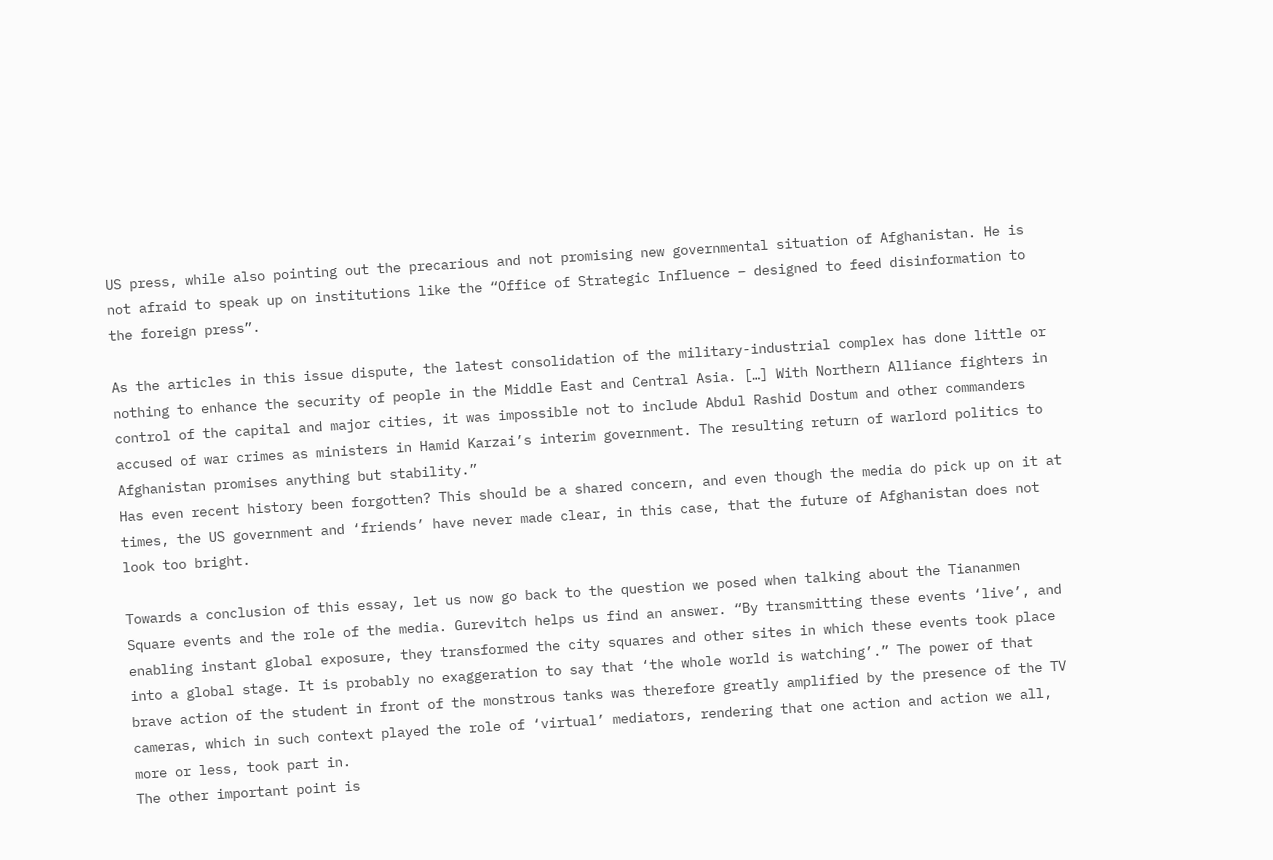US press, while also pointing out the precarious and not promising new governmental situation of Afghanistan. He is not afraid to speak up on institutions like the “Office of Strategic Influence – designed to feed disinformation to the foreign press”.

As the articles in this issue dispute, the latest consolidation of the military-industrial complex has done little or nothing to enhance the security of people in the Middle East and Central Asia. […] With Northern Alliance fighters in control of the capital and major cities, it was impossible not to include Abdul Rashid Dostum and other commanders accused of war crimes as ministers in Hamid Karzai’s interim government. The resulting return of warlord politics to Afghanistan promises anything but stability.”
Has even recent history been forgotten? This should be a shared concern, and even though the media do pick up on it at times, the US government and ‘friends’ have never made clear, in this case, that the future of Afghanistan does not look too bright.

Towards a conclusion of this essay, let us now go back to the question we posed when talking about the Tiananmen Square events and the role of the media. Gurevitch helps us find an answer. “By transmitting these events ‘live’, and enabling instant global exposure, they transformed the city squares and other sites in which these events took place into a global stage. It is probably no exaggeration to say that ‘the whole world is watching’.” The power of that brave action of the student in front of the monstrous tanks was therefore greatly amplified by the presence of the TV cameras, which in such context played the role of ‘virtual’ mediators, rendering that one action and action we all, more or less, took part in.
The other important point is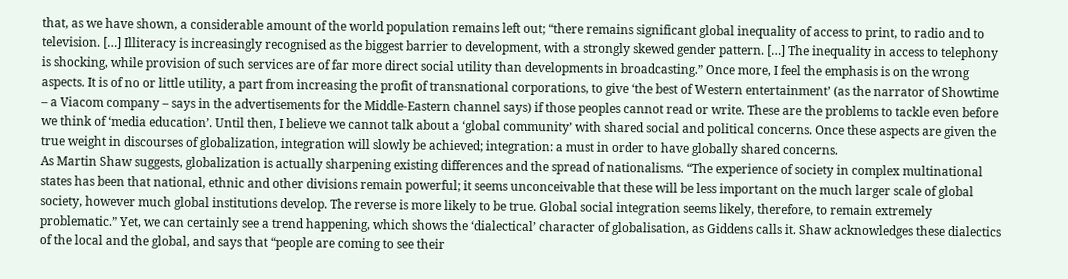that, as we have shown, a considerable amount of the world population remains left out; “there remains significant global inequality of access to print, to radio and to television. […] Illiteracy is increasingly recognised as the biggest barrier to development, with a strongly skewed gender pattern. […] The inequality in access to telephony is shocking, while provision of such services are of far more direct social utility than developments in broadcasting.” Once more, I feel the emphasis is on the wrong aspects. It is of no or little utility, a part from increasing the profit of transnational corporations, to give ‘the best of Western entertainment’ (as the narrator of Showtime – a Viacom company – says in the advertisements for the Middle-Eastern channel says) if those peoples cannot read or write. These are the problems to tackle even before we think of ‘media education’. Until then, I believe we cannot talk about a ‘global community’ with shared social and political concerns. Once these aspects are given the true weight in discourses of globalization, integration will slowly be achieved; integration: a must in order to have globally shared concerns.
As Martin Shaw suggests, globalization is actually sharpening existing differences and the spread of nationalisms. “The experience of society in complex multinational states has been that national, ethnic and other divisions remain powerful; it seems unconceivable that these will be less important on the much larger scale of global society, however much global institutions develop. The reverse is more likely to be true. Global social integration seems likely, therefore, to remain extremely problematic.” Yet, we can certainly see a trend happening, which shows the ‘dialectical’ character of globalisation, as Giddens calls it. Shaw acknowledges these dialectics of the local and the global, and says that “people are coming to see their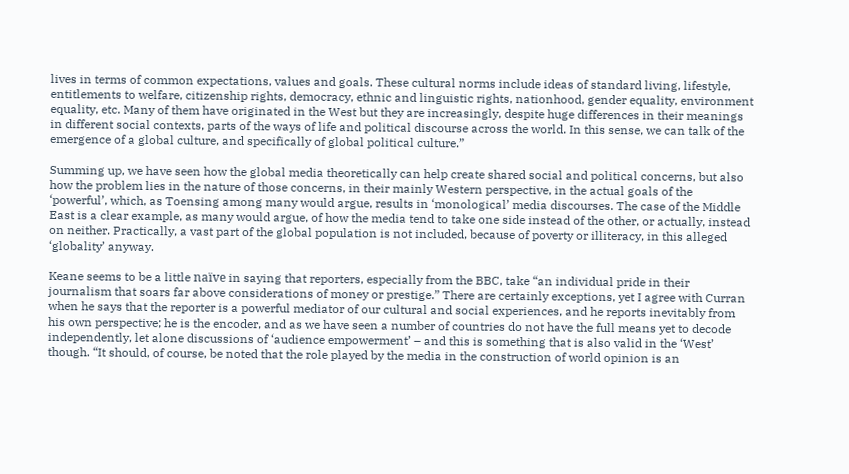lives in terms of common expectations, values and goals. These cultural norms include ideas of standard living, lifestyle, entitlements to welfare, citizenship rights, democracy, ethnic and linguistic rights, nationhood, gender equality, environment equality, etc. Many of them have originated in the West but they are increasingly, despite huge differences in their meanings in different social contexts, parts of the ways of life and political discourse across the world. In this sense, we can talk of the emergence of a global culture, and specifically of global political culture.”

Summing up, we have seen how the global media theoretically can help create shared social and political concerns, but also how the problem lies in the nature of those concerns, in their mainly Western perspective, in the actual goals of the ‘powerful’, which, as Toensing among many would argue, results in ‘monological’ media discourses. The case of the Middle East is a clear example, as many would argue, of how the media tend to take one side instead of the other, or actually, instead on neither. Practically, a vast part of the global population is not included, because of poverty or illiteracy, in this alleged ‘globality’ anyway.

Keane seems to be a little naïve in saying that reporters, especially from the BBC, take “an individual pride in their journalism that soars far above considerations of money or prestige.” There are certainly exceptions, yet I agree with Curran when he says that the reporter is a powerful mediator of our cultural and social experiences, and he reports inevitably from his own perspective; he is the encoder, and as we have seen a number of countries do not have the full means yet to decode independently, let alone discussions of ‘audience empowerment’ – and this is something that is also valid in the ‘West’ though. “It should, of course, be noted that the role played by the media in the construction of world opinion is an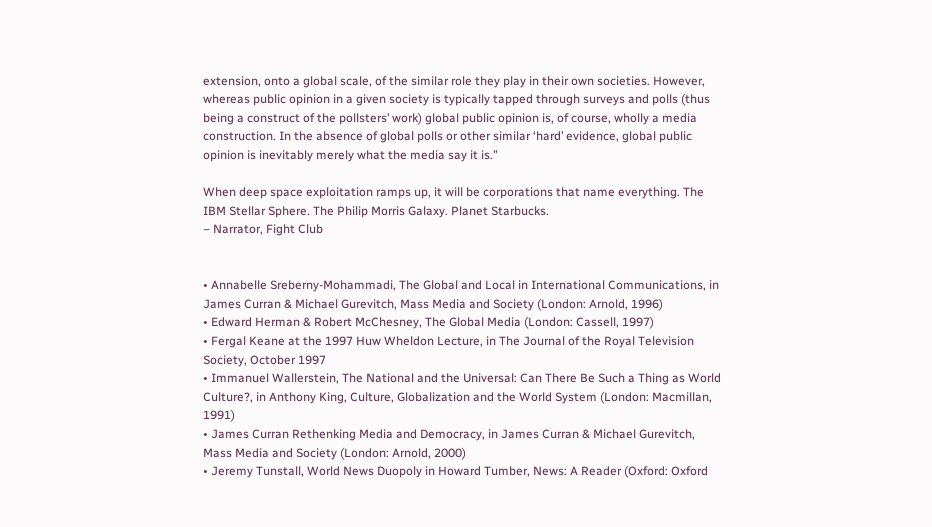extension, onto a global scale, of the similar role they play in their own societies. However, whereas public opinion in a given society is typically tapped through surveys and polls (thus being a construct of the pollsters’ work) global public opinion is, of course, wholly a media construction. In the absence of global polls or other similar ‘hard’ evidence, global public opinion is inevitably merely what the media say it is.”

When deep space exploitation ramps up, it will be corporations that name everything. The IBM Stellar Sphere. The Philip Morris Galaxy. Planet Starbucks.
– Narrator, Fight Club


• Annabelle Sreberny-Mohammadi, The Global and Local in International Communications, in James Curran & Michael Gurevitch, Mass Media and Society (London: Arnold, 1996)
• Edward Herman & Robert McChesney, The Global Media (London: Cassell, 1997)
• Fergal Keane at the 1997 Huw Wheldon Lecture, in The Journal of the Royal Television Society, October 1997
• Immanuel Wallerstein, The National and the Universal: Can There Be Such a Thing as World Culture?, in Anthony King, Culture, Globalization and the World System (London: Macmillan, 1991)
• James Curran Rethenking Media and Democracy, in James Curran & Michael Gurevitch, Mass Media and Society (London: Arnold, 2000)
• Jeremy Tunstall, World News Duopoly in Howard Tumber, News: A Reader (Oxford: Oxford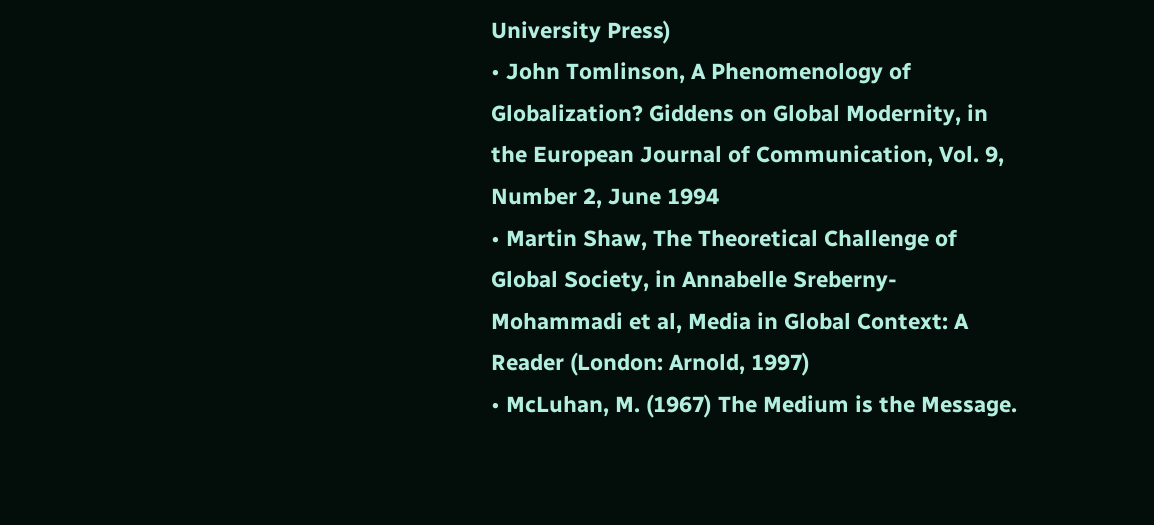University Press)
• John Tomlinson, A Phenomenology of Globalization? Giddens on Global Modernity, in the European Journal of Communication, Vol. 9, Number 2, June 1994
• Martin Shaw, The Theoretical Challenge of Global Society, in Annabelle Sreberny-Mohammadi et al, Media in Global Context: A Reader (London: Arnold, 1997)
• McLuhan, M. (1967) The Medium is the Message.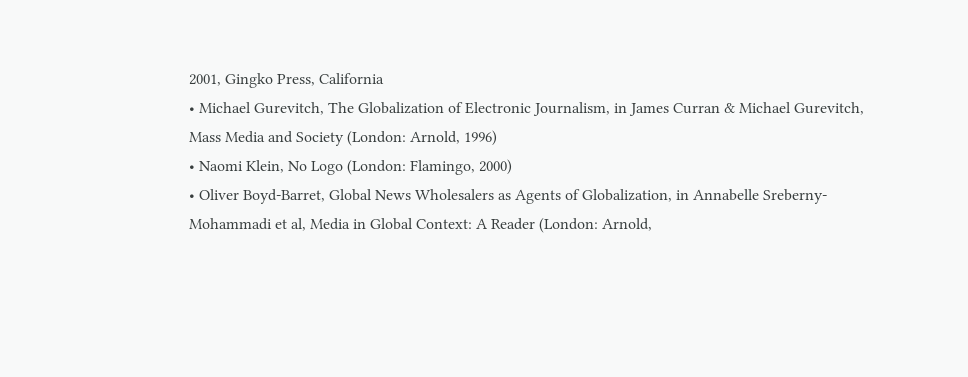2001, Gingko Press, California
• Michael Gurevitch, The Globalization of Electronic Journalism, in James Curran & Michael Gurevitch, Mass Media and Society (London: Arnold, 1996)
• Naomi Klein, No Logo (London: Flamingo, 2000)
• Oliver Boyd-Barret, Global News Wholesalers as Agents of Globalization, in Annabelle Sreberny-Mohammadi et al, Media in Global Context: A Reader (London: Arnold,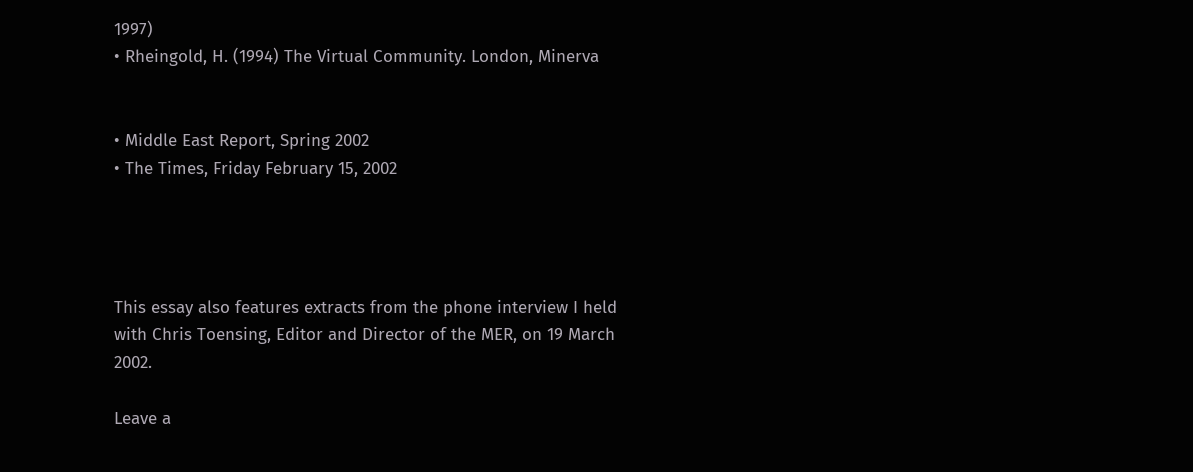1997)
• Rheingold, H. (1994) The Virtual Community. London, Minerva


• Middle East Report, Spring 2002
• The Times, Friday February 15, 2002




This essay also features extracts from the phone interview I held with Chris Toensing, Editor and Director of the MER, on 19 March 2002.

Leave a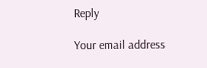Reply

Your email address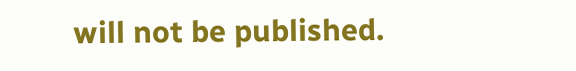will not be published.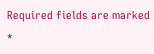Required fields are marked *